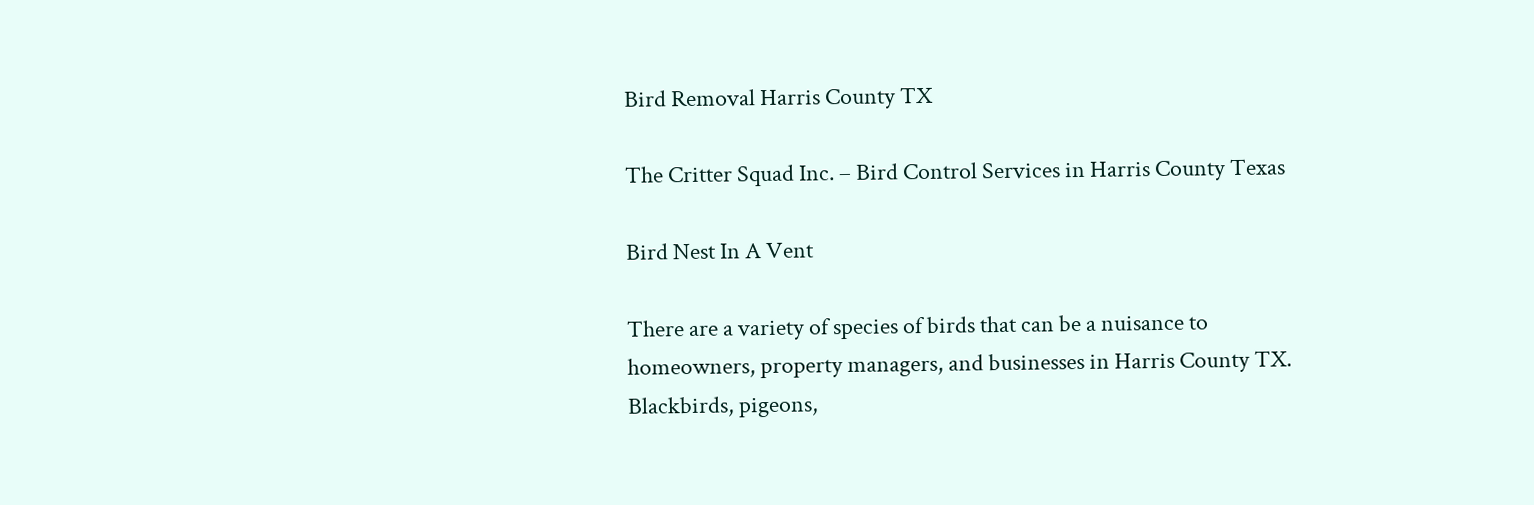Bird Removal Harris County TX

The Critter Squad Inc. – Bird Control Services in Harris County Texas

Bird Nest In A Vent

There are a variety of species of birds that can be a nuisance to homeowners, property managers, and businesses in Harris County TX. Blackbirds, pigeons,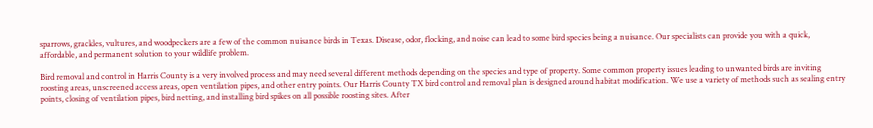sparrows, grackles, vultures, and woodpeckers are a few of the common nuisance birds in Texas. Disease, odor, flocking, and noise can lead to some bird species being a nuisance. Our specialists can provide you with a quick, affordable, and permanent solution to your wildlife problem.

Bird removal and control in Harris County is a very involved process and may need several different methods depending on the species and type of property. Some common property issues leading to unwanted birds are inviting roosting areas, unscreened access areas, open ventilation pipes, and other entry points. Our Harris County TX bird control and removal plan is designed around habitat modification. We use a variety of methods such as sealing entry points, closing of ventilation pipes, bird netting, and installing bird spikes on all possible roosting sites. After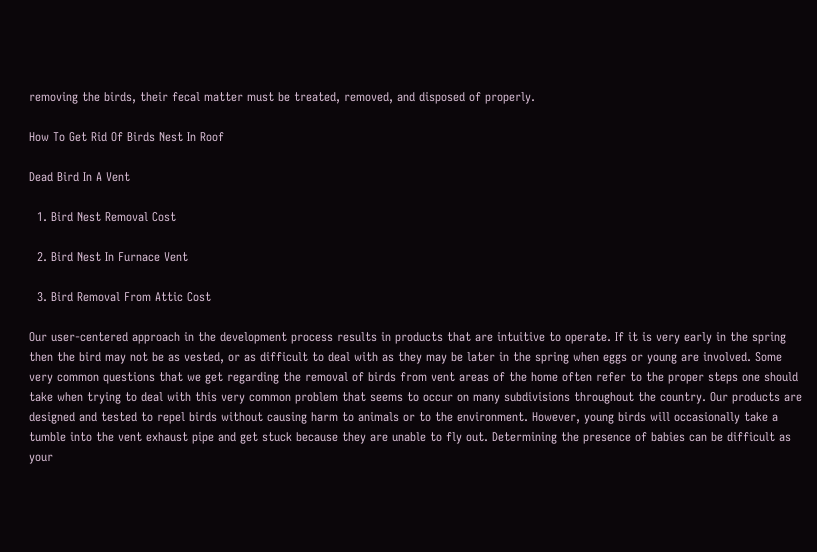removing the birds, their fecal matter must be treated, removed, and disposed of properly.

How To Get Rid Of Birds Nest In Roof

Dead Bird In A Vent

  1. Bird Nest Removal Cost

  2. Bird Nest In Furnace Vent

  3. Bird Removal From Attic Cost

Our user-centered approach in the development process results in products that are intuitive to operate. If it is very early in the spring then the bird may not be as vested, or as difficult to deal with as they may be later in the spring when eggs or young are involved. Some very common questions that we get regarding the removal of birds from vent areas of the home often refer to the proper steps one should take when trying to deal with this very common problem that seems to occur on many subdivisions throughout the country. Our products are designed and tested to repel birds without causing harm to animals or to the environment. However, young birds will occasionally take a tumble into the vent exhaust pipe and get stuck because they are unable to fly out. Determining the presence of babies can be difficult as your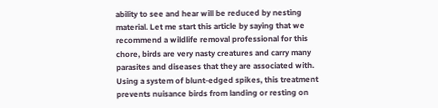ability to see and hear will be reduced by nesting material. Let me start this article by saying that we recommend a wildlife removal professional for this chore, birds are very nasty creatures and carry many parasites and diseases that they are associated with. Using a system of blunt-edged spikes, this treatment prevents nuisance birds from landing or resting on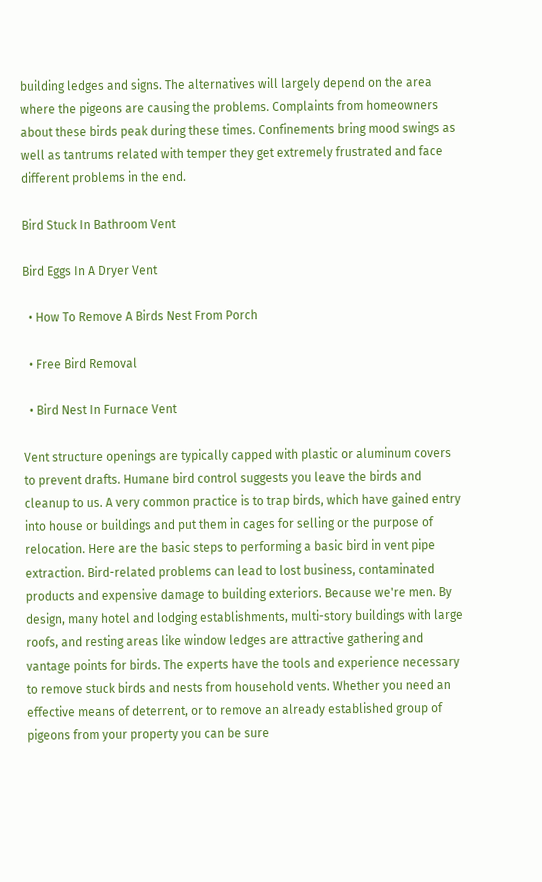building ledges and signs. The alternatives will largely depend on the area where the pigeons are causing the problems. Complaints from homeowners about these birds peak during these times. Confinements bring mood swings as well as tantrums related with temper they get extremely frustrated and face different problems in the end.

Bird Stuck In Bathroom Vent

Bird Eggs In A Dryer Vent

  • How To Remove A Birds Nest From Porch

  • Free Bird Removal

  • Bird Nest In Furnace Vent

Vent structure openings are typically capped with plastic or aluminum covers to prevent drafts. Humane bird control suggests you leave the birds and cleanup to us. A very common practice is to trap birds, which have gained entry into house or buildings and put them in cages for selling or the purpose of relocation. Here are the basic steps to performing a basic bird in vent pipe extraction. Bird-related problems can lead to lost business, contaminated products and expensive damage to building exteriors. Because we're men. By design, many hotel and lodging establishments, multi-story buildings with large roofs, and resting areas like window ledges are attractive gathering and vantage points for birds. The experts have the tools and experience necessary to remove stuck birds and nests from household vents. Whether you need an effective means of deterrent, or to remove an already established group of pigeons from your property you can be sure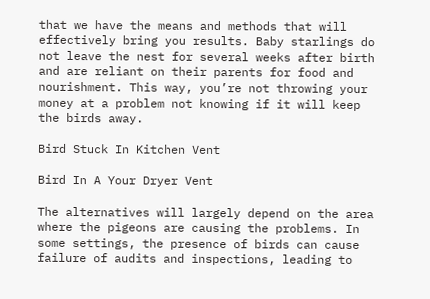that we have the means and methods that will effectively bring you results. Baby starlings do not leave the nest for several weeks after birth and are reliant on their parents for food and nourishment. This way, you’re not throwing your money at a problem not knowing if it will keep the birds away.

Bird Stuck In Kitchen Vent

Bird In A Your Dryer Vent

The alternatives will largely depend on the area where the pigeons are causing the problems. In some settings, the presence of birds can cause failure of audits and inspections, leading to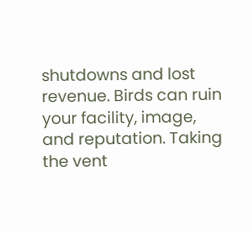shutdowns and lost revenue. Birds can ruin your facility, image, and reputation. Taking the vent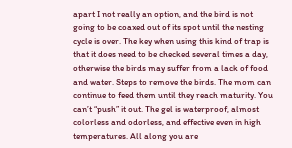apart I not really an option, and the bird is not going to be coaxed out of its spot until the nesting cycle is over. The key when using this kind of trap is that it does need to be checked several times a day, otherwise the birds may suffer from a lack of food and water. Steps to remove the birds. The mom can continue to feed them until they reach maturity. You can’t “push” it out. The gel is waterproof, almost colorless and odorless, and effective even in high temperatures. All along you are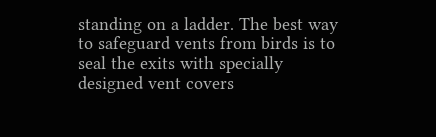standing on a ladder. The best way to safeguard vents from birds is to seal the exits with specially designed vent covers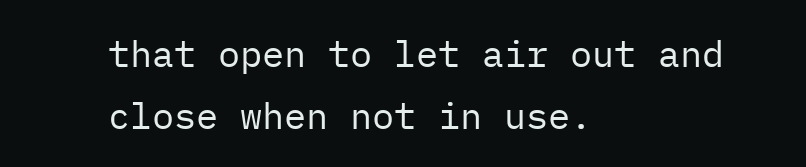that open to let air out and close when not in use.